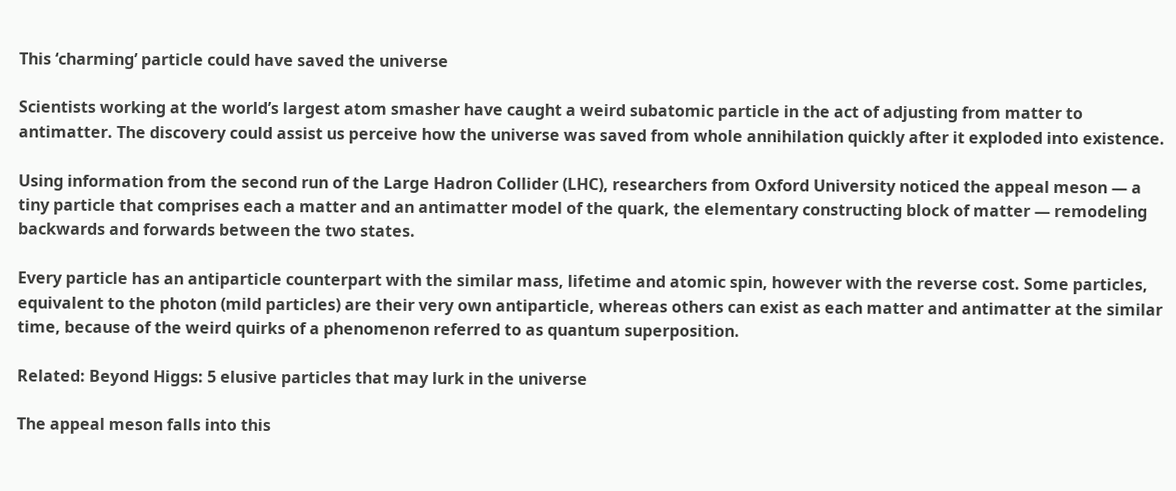This ‘charming’ particle could have saved the universe

Scientists working at the world’s largest atom smasher have caught a weird subatomic particle in the act of adjusting from matter to antimatter. The discovery could assist us perceive how the universe was saved from whole annihilation quickly after it exploded into existence.

Using information from the second run of the Large Hadron Collider (LHC), researchers from Oxford University noticed the appeal meson — a tiny particle that comprises each a matter and an antimatter model of the quark, the elementary constructing block of matter — remodeling backwards and forwards between the two states.

Every particle has an antiparticle counterpart with the similar mass, lifetime and atomic spin, however with the reverse cost. Some particles, equivalent to the photon (mild particles) are their very own antiparticle, whereas others can exist as each matter and antimatter at the similar time, because of the weird quirks of a phenomenon referred to as quantum superposition.

Related: Beyond Higgs: 5 elusive particles that may lurk in the universe

The appeal meson falls into this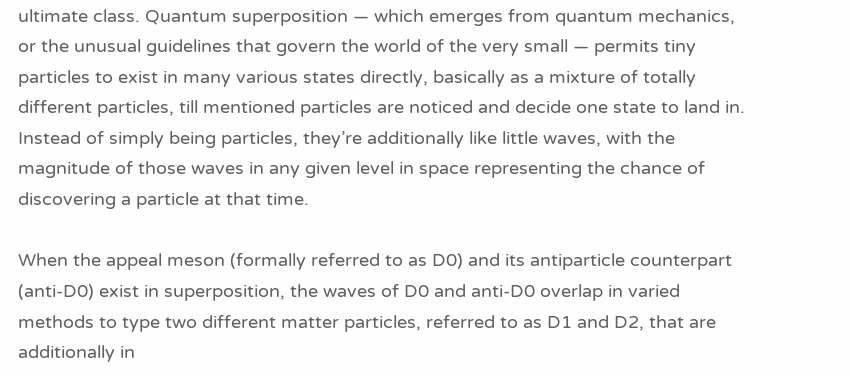ultimate class. Quantum superposition — which emerges from quantum mechanics, or the unusual guidelines that govern the world of the very small — permits tiny particles to exist in many various states directly, basically as a mixture of totally different particles, till mentioned particles are noticed and decide one state to land in. Instead of simply being particles, they’re additionally like little waves, with the magnitude of those waves in any given level in space representing the chance of discovering a particle at that time.

When the appeal meson (formally referred to as D0) and its antiparticle counterpart (anti-D0) exist in superposition, the waves of D0 and anti-D0 overlap in varied methods to type two different matter particles, referred to as D1 and D2, that are additionally in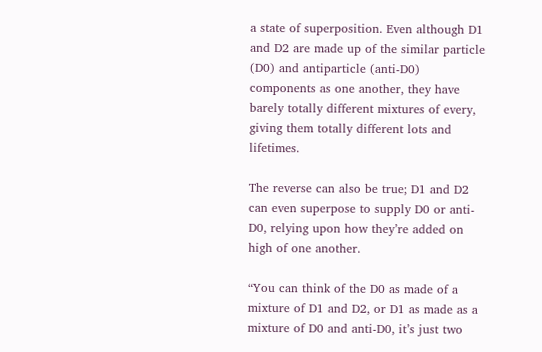a state of superposition. Even although D1 and D2 are made up of the similar particle (D0) and antiparticle (anti-D0) components as one another, they have barely totally different mixtures of every, giving them totally different lots and lifetimes.

The reverse can also be true; D1 and D2 can even superpose to supply D0 or anti-D0, relying upon how they’re added on high of one another.

“You can think of the D0 as made of a mixture of D1 and D2, or D1 as made as a mixture of D0 and anti-D0, it’s just two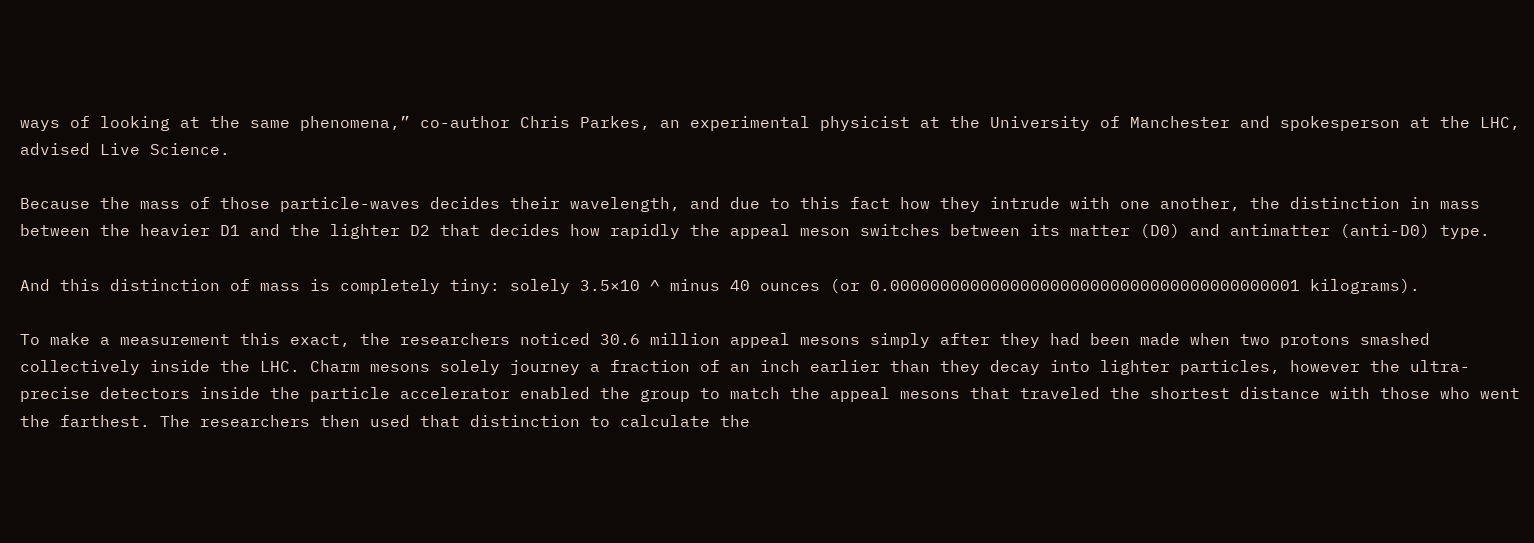ways of looking at the same phenomena,” co-author Chris Parkes, an experimental physicist at the University of Manchester and spokesperson at the LHC, advised Live Science.

Because the mass of those particle-waves decides their wavelength, and due to this fact how they intrude with one another, the distinction in mass between the heavier D1 and the lighter D2 that decides how rapidly the appeal meson switches between its matter (D0) and antimatter (anti-D0) type.

And this distinction of mass is completely tiny: solely 3.5×10 ^ minus 40 ounces (or 0.00000000000000000000000000000000000000001 kilograms).

To make a measurement this exact, the researchers noticed 30.6 million appeal mesons simply after they had been made when two protons smashed collectively inside the LHC. Charm mesons solely journey a fraction of an inch earlier than they decay into lighter particles, however the ultra-precise detectors inside the particle accelerator enabled the group to match the appeal mesons that traveled the shortest distance with those who went the farthest. The researchers then used that distinction to calculate the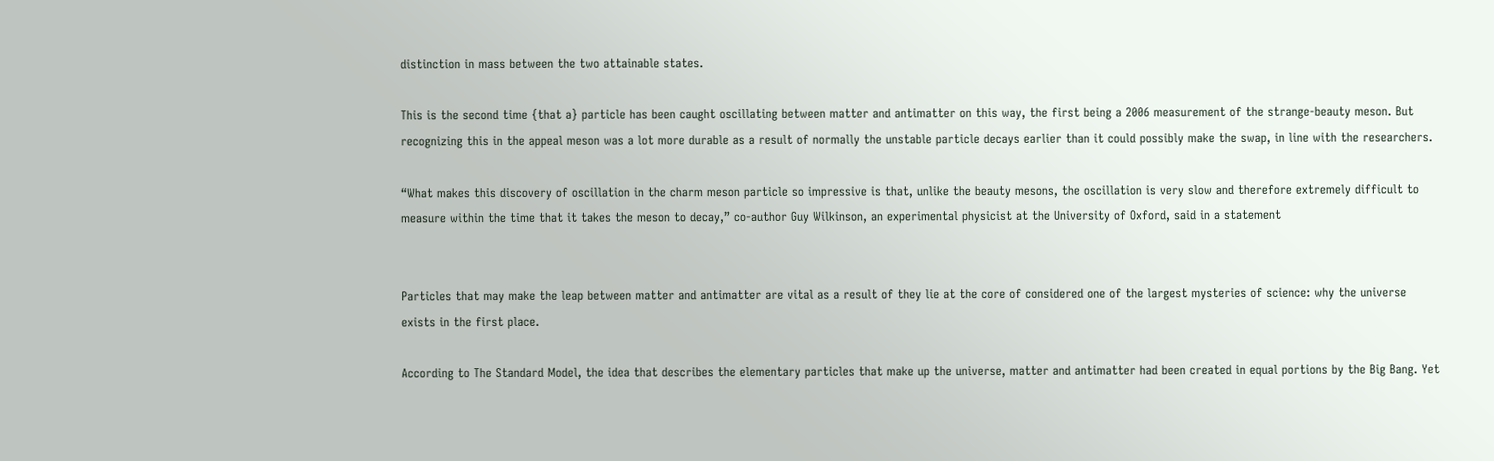distinction in mass between the two attainable states.

This is the second time {that a} particle has been caught oscillating between matter and antimatter on this way, the first being a 2006 measurement of the strange-beauty meson. But recognizing this in the appeal meson was a lot more durable as a result of normally the unstable particle decays earlier than it could possibly make the swap, in line with the researchers.

“What makes this discovery of oscillation in the charm meson particle so impressive is that, unlike the beauty mesons, the oscillation is very slow and therefore extremely difficult to measure within the time that it takes the meson to decay,” co-author Guy Wilkinson, an experimental physicist at the University of Oxford, said in a statement


Particles that may make the leap between matter and antimatter are vital as a result of they lie at the core of considered one of the largest mysteries of science: why the universe exists in the first place.

According to The Standard Model, the idea that describes the elementary particles that make up the universe, matter and antimatter had been created in equal portions by the Big Bang. Yet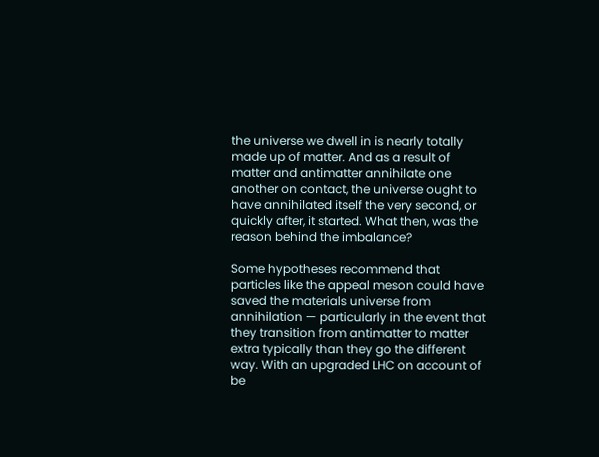the universe we dwell in is nearly totally made up of matter. And as a result of matter and antimatter annihilate one another on contact, the universe ought to have annihilated itself the very second, or quickly after, it started. What then, was the reason behind the imbalance?

Some hypotheses recommend that particles like the appeal meson could have saved the materials universe from annihilation — particularly in the event that they transition from antimatter to matter extra typically than they go the different way. With an upgraded LHC on account of be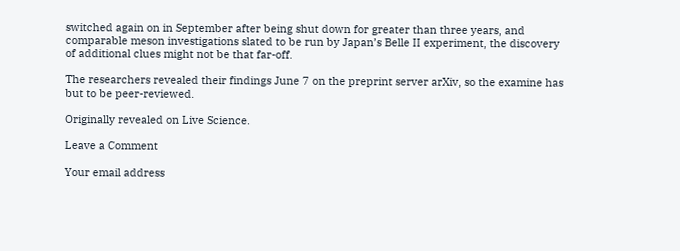switched again on in September after being shut down for greater than three years, and comparable meson investigations slated to be run by Japan’s Belle II experiment, the discovery of additional clues might not be that far-off.

The researchers revealed their findings June 7 on the preprint server arXiv, so the examine has but to be peer-reviewed.

Originally revealed on Live Science.

Leave a Comment

Your email address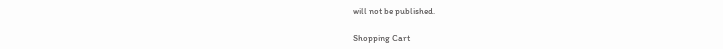will not be published.

Shopping Cart